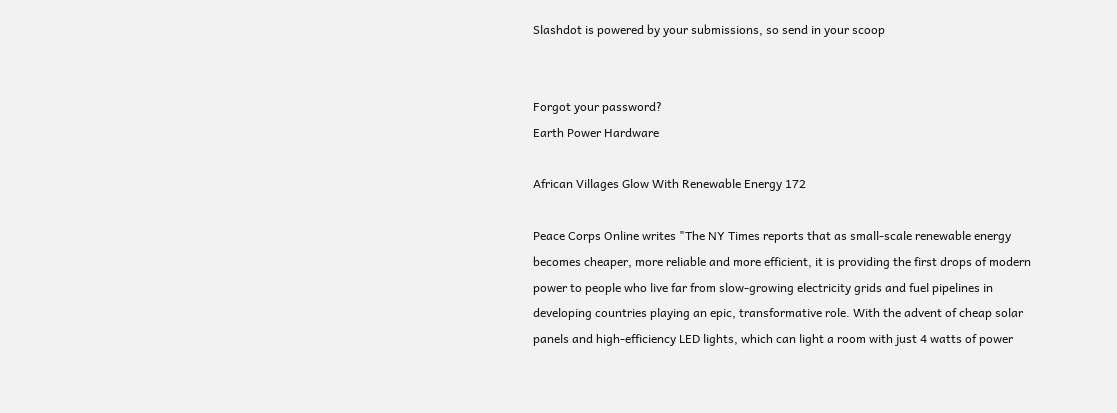Slashdot is powered by your submissions, so send in your scoop


Forgot your password?
Earth Power Hardware

African Villages Glow With Renewable Energy 172

Peace Corps Online writes "The NY Times reports that as small-scale renewable energy becomes cheaper, more reliable and more efficient, it is providing the first drops of modern power to people who live far from slow-growing electricity grids and fuel pipelines in developing countries playing an epic, transformative role. With the advent of cheap solar panels and high-efficiency LED lights, which can light a room with just 4 watts of power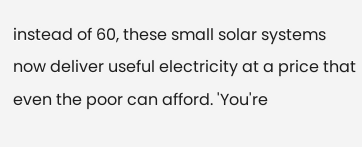instead of 60, these small solar systems now deliver useful electricity at a price that even the poor can afford. 'You're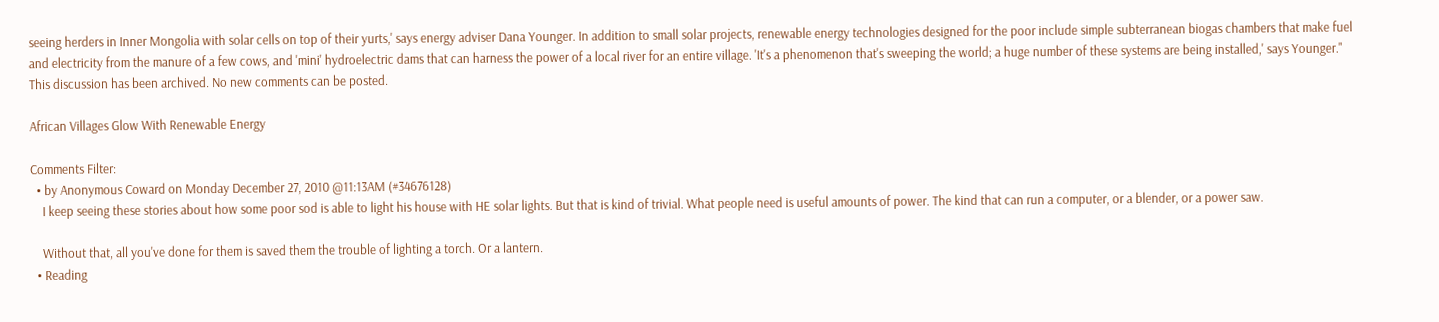seeing herders in Inner Mongolia with solar cells on top of their yurts,' says energy adviser Dana Younger. In addition to small solar projects, renewable energy technologies designed for the poor include simple subterranean biogas chambers that make fuel and electricity from the manure of a few cows, and 'mini' hydroelectric dams that can harness the power of a local river for an entire village. 'It's a phenomenon that's sweeping the world; a huge number of these systems are being installed,' says Younger."
This discussion has been archived. No new comments can be posted.

African Villages Glow With Renewable Energy

Comments Filter:
  • by Anonymous Coward on Monday December 27, 2010 @11:13AM (#34676128)
    I keep seeing these stories about how some poor sod is able to light his house with HE solar lights. But that is kind of trivial. What people need is useful amounts of power. The kind that can run a computer, or a blender, or a power saw.

    Without that, all you've done for them is saved them the trouble of lighting a torch. Or a lantern.
  • Reading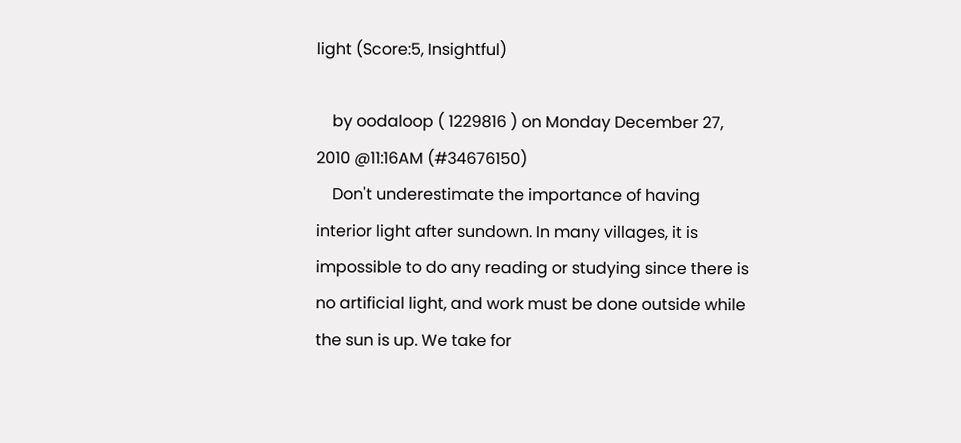light (Score:5, Insightful)

    by oodaloop ( 1229816 ) on Monday December 27, 2010 @11:16AM (#34676150)
    Don't underestimate the importance of having interior light after sundown. In many villages, it is impossible to do any reading or studying since there is no artificial light, and work must be done outside while the sun is up. We take for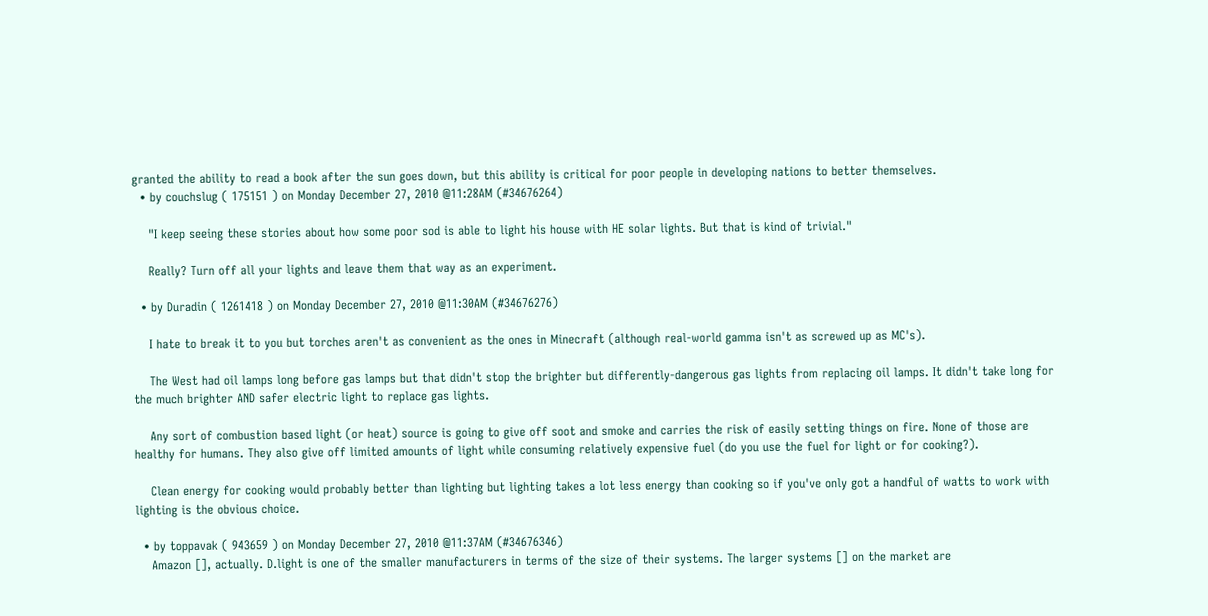granted the ability to read a book after the sun goes down, but this ability is critical for poor people in developing nations to better themselves.
  • by couchslug ( 175151 ) on Monday December 27, 2010 @11:28AM (#34676264)

    "I keep seeing these stories about how some poor sod is able to light his house with HE solar lights. But that is kind of trivial."

    Really? Turn off all your lights and leave them that way as an experiment.

  • by Duradin ( 1261418 ) on Monday December 27, 2010 @11:30AM (#34676276)

    I hate to break it to you but torches aren't as convenient as the ones in Minecraft (although real-world gamma isn't as screwed up as MC's).

    The West had oil lamps long before gas lamps but that didn't stop the brighter but differently-dangerous gas lights from replacing oil lamps. It didn't take long for the much brighter AND safer electric light to replace gas lights.

    Any sort of combustion based light (or heat) source is going to give off soot and smoke and carries the risk of easily setting things on fire. None of those are healthy for humans. They also give off limited amounts of light while consuming relatively expensive fuel (do you use the fuel for light or for cooking?).

    Clean energy for cooking would probably better than lighting but lighting takes a lot less energy than cooking so if you've only got a handful of watts to work with lighting is the obvious choice.

  • by toppavak ( 943659 ) on Monday December 27, 2010 @11:37AM (#34676346)
    Amazon [], actually. D.light is one of the smaller manufacturers in terms of the size of their systems. The larger systems [] on the market are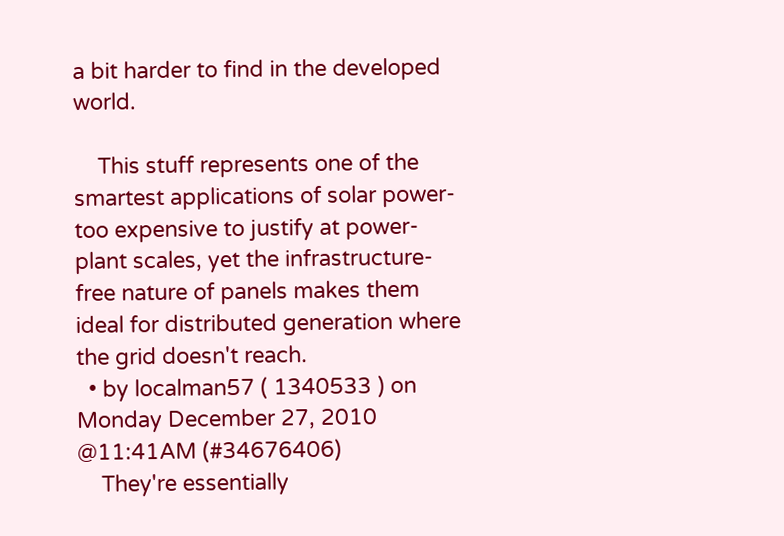a bit harder to find in the developed world.

    This stuff represents one of the smartest applications of solar power- too expensive to justify at power-plant scales, yet the infrastructure-free nature of panels makes them ideal for distributed generation where the grid doesn't reach.
  • by localman57 ( 1340533 ) on Monday December 27, 2010 @11:41AM (#34676406)
    They're essentially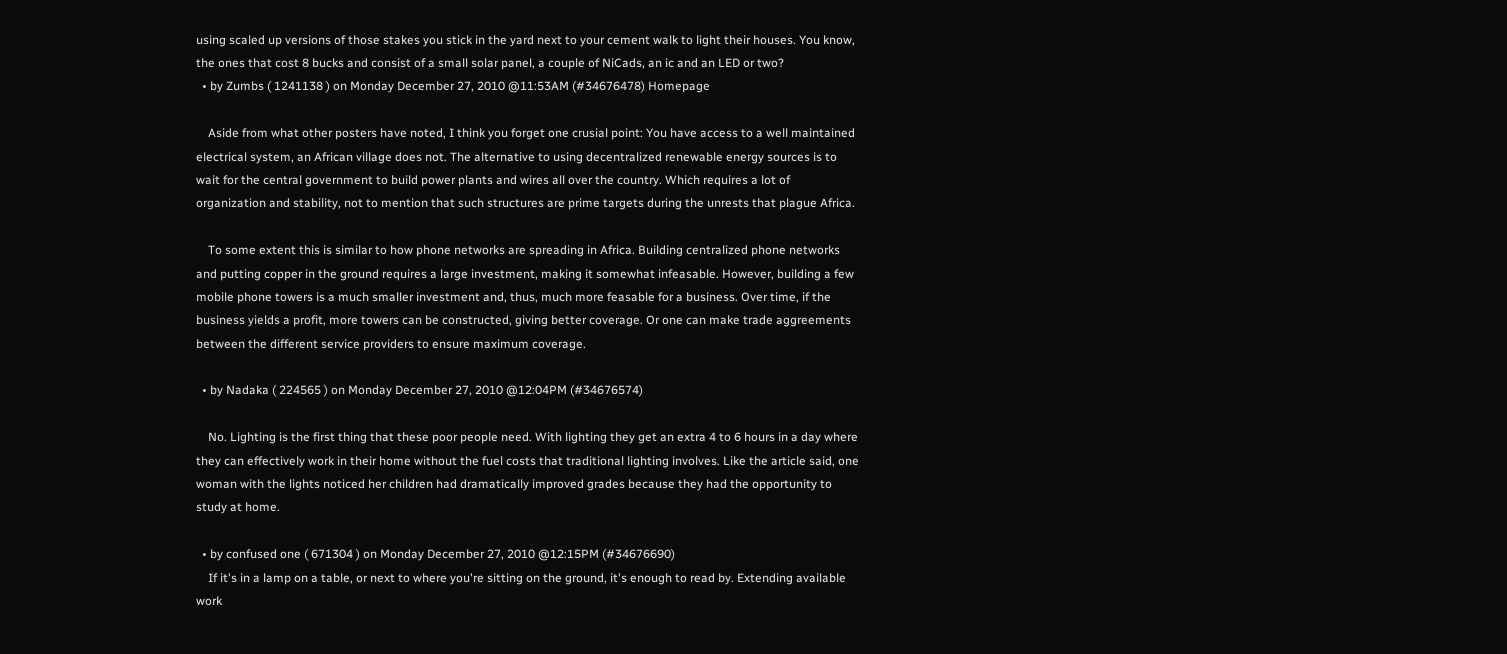using scaled up versions of those stakes you stick in the yard next to your cement walk to light their houses. You know, the ones that cost 8 bucks and consist of a small solar panel, a couple of NiCads, an ic and an LED or two?
  • by Zumbs ( 1241138 ) on Monday December 27, 2010 @11:53AM (#34676478) Homepage

    Aside from what other posters have noted, I think you forget one crusial point: You have access to a well maintained electrical system, an African village does not. The alternative to using decentralized renewable energy sources is to wait for the central government to build power plants and wires all over the country. Which requires a lot of organization and stability, not to mention that such structures are prime targets during the unrests that plague Africa.

    To some extent this is similar to how phone networks are spreading in Africa. Building centralized phone networks and putting copper in the ground requires a large investment, making it somewhat infeasable. However, building a few mobile phone towers is a much smaller investment and, thus, much more feasable for a business. Over time, if the business yields a profit, more towers can be constructed, giving better coverage. Or one can make trade aggreements between the different service providers to ensure maximum coverage.

  • by Nadaka ( 224565 ) on Monday December 27, 2010 @12:04PM (#34676574)

    No. Lighting is the first thing that these poor people need. With lighting they get an extra 4 to 6 hours in a day where they can effectively work in their home without the fuel costs that traditional lighting involves. Like the article said, one woman with the lights noticed her children had dramatically improved grades because they had the opportunity to study at home.

  • by confused one ( 671304 ) on Monday December 27, 2010 @12:15PM (#34676690)
    If it's in a lamp on a table, or next to where you're sitting on the ground, it's enough to read by. Extending available work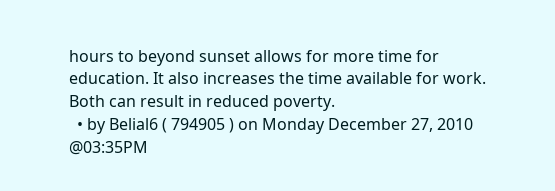hours to beyond sunset allows for more time for education. It also increases the time available for work. Both can result in reduced poverty.
  • by Belial6 ( 794905 ) on Monday December 27, 2010 @03:35PM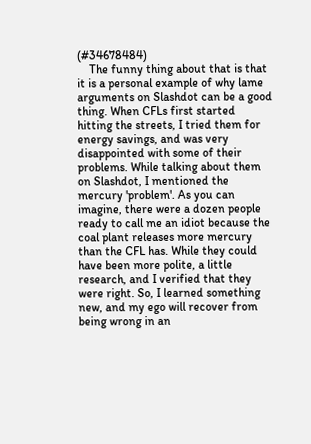(#34678484)
    The funny thing about that is that it is a personal example of why lame arguments on Slashdot can be a good thing. When CFLs first started hitting the streets, I tried them for energy savings, and was very disappointed with some of their problems. While talking about them on Slashdot, I mentioned the mercury 'problem'. As you can imagine, there were a dozen people ready to call me an idiot because the coal plant releases more mercury than the CFL has. While they could have been more polite, a little research, and I verified that they were right. So, I learned something new, and my ego will recover from being wrong in an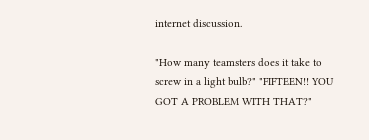internet discussion.

"How many teamsters does it take to screw in a light bulb?" "FIFTEEN!! YOU GOT A PROBLEM WITH THAT?"